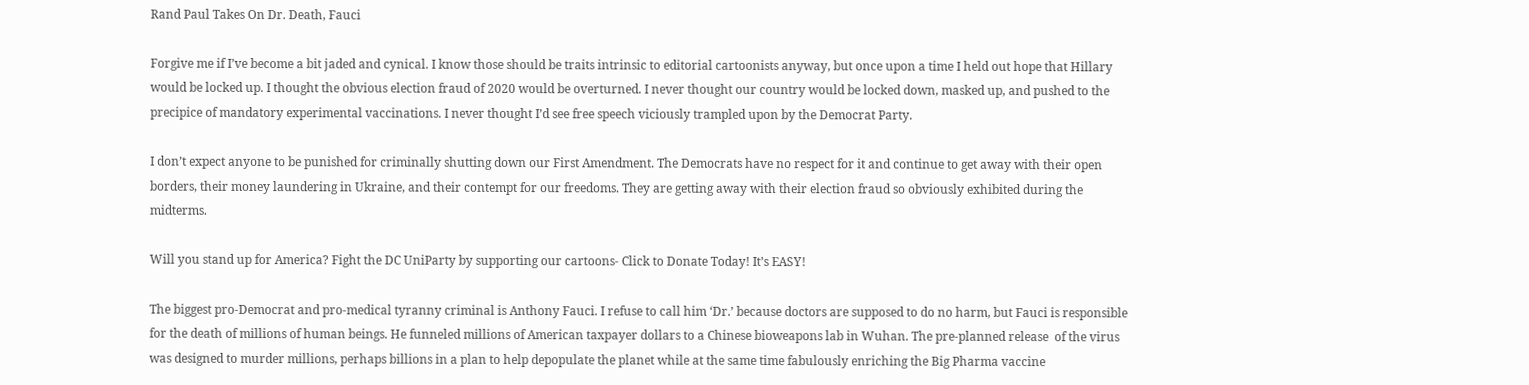Rand Paul Takes On Dr. Death, Fauci

Forgive me if I’ve become a bit jaded and cynical. I know those should be traits intrinsic to editorial cartoonists anyway, but once upon a time I held out hope that Hillary would be locked up. I thought the obvious election fraud of 2020 would be overturned. I never thought our country would be locked down, masked up, and pushed to the precipice of mandatory experimental vaccinations. I never thought I’d see free speech viciously trampled upon by the Democrat Party.

I don’t expect anyone to be punished for criminally shutting down our First Amendment. The Democrats have no respect for it and continue to get away with their open borders, their money laundering in Ukraine, and their contempt for our freedoms. They are getting away with their election fraud so obviously exhibited during the midterms.

Will you stand up for America? Fight the DC UniParty by supporting our cartoons- Click to Donate Today! It’s EASY!

The biggest pro-Democrat and pro-medical tyranny criminal is Anthony Fauci. I refuse to call him ‘Dr.’ because doctors are supposed to do no harm, but Fauci is responsible for the death of millions of human beings. He funneled millions of American taxpayer dollars to a Chinese bioweapons lab in Wuhan. The pre-planned release  of the virus was designed to murder millions, perhaps billions in a plan to help depopulate the planet while at the same time fabulously enriching the Big Pharma vaccine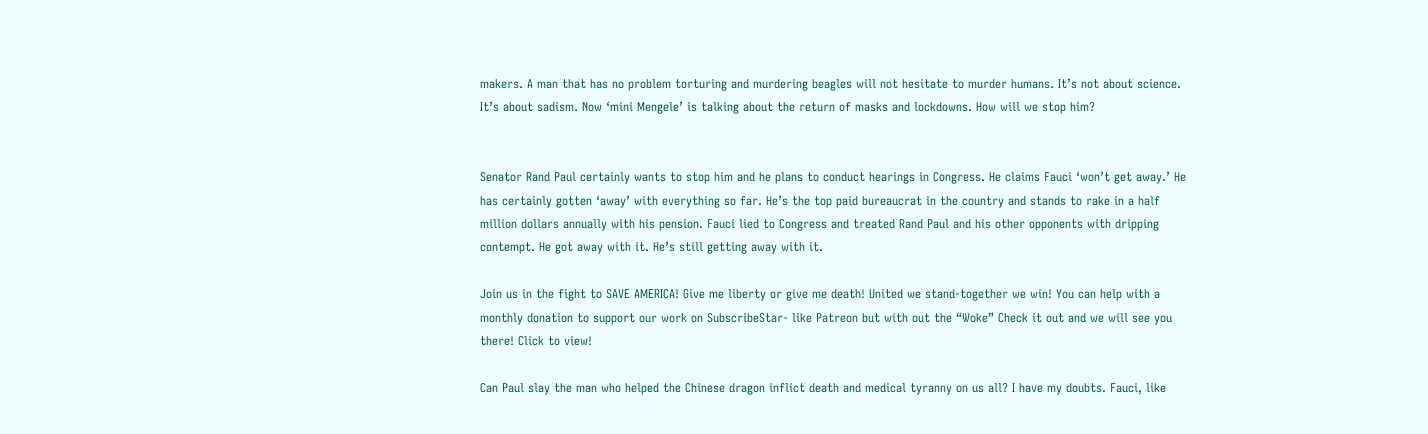makers. A man that has no problem torturing and murdering beagles will not hesitate to murder humans. It’s not about science. It’s about sadism. Now ‘mini Mengele’ is talking about the return of masks and lockdowns. How will we stop him?


Senator Rand Paul certainly wants to stop him and he plans to conduct hearings in Congress. He claims Fauci ‘won’t get away.’ He has certainly gotten ‘away’ with everything so far. He’s the top paid bureaucrat in the country and stands to rake in a half million dollars annually with his pension. Fauci lied to Congress and treated Rand Paul and his other opponents with dripping contempt. He got away with it. He’s still getting away with it.

Join us in the fight to SAVE AMERICA! Give me liberty or give me death! United we stand-together we win! You can help with a monthly donation to support our work on SubscribeStar- like Patreon but with out the “Woke” Check it out and we will see you there! Click to view!

Can Paul slay the man who helped the Chinese dragon inflict death and medical tyranny on us all? I have my doubts. Fauci, like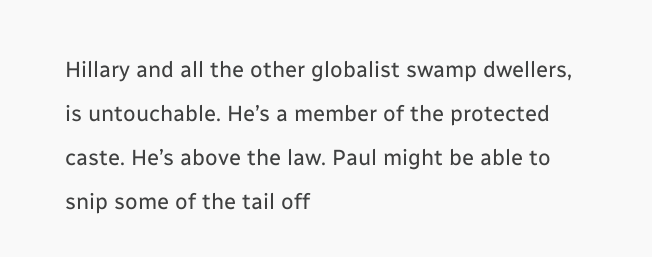Hillary and all the other globalist swamp dwellers, is untouchable. He’s a member of the protected caste. He’s above the law. Paul might be able to snip some of the tail off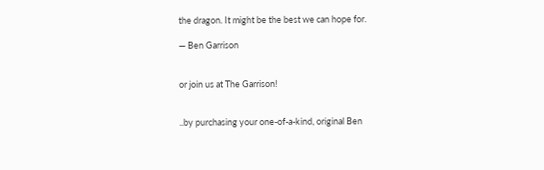the dragon. It might be the best we can hope for.

— Ben Garrison


or join us at The Garrison!


..by purchasing your one-of-a-kind, original Ben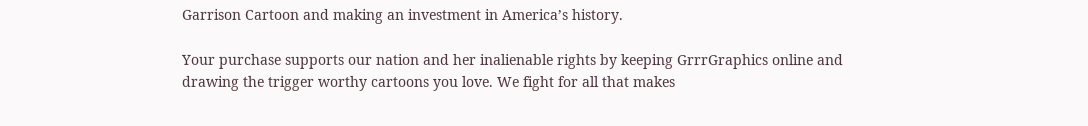Garrison Cartoon and making an investment in America’s history.

Your purchase supports our nation and her inalienable rights by keeping GrrrGraphics online and drawing the trigger worthy cartoons you love. We fight for all that makes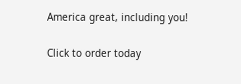America great, including you!

Click to order today